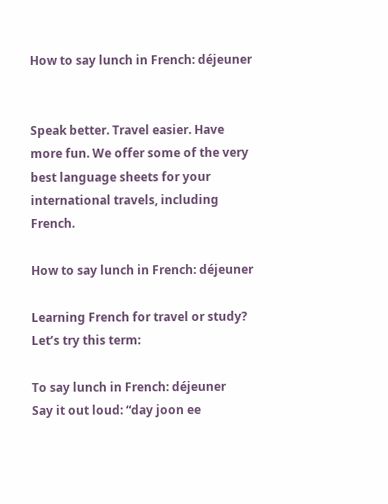How to say lunch in French: déjeuner


Speak better. Travel easier. Have more fun. We offer some of the very best language sheets for your international travels, including French.

How to say lunch in French: déjeuner

Learning French for travel or study? Let’s try this term:

To say lunch in French: déjeuner
Say it out loud: “day joon ee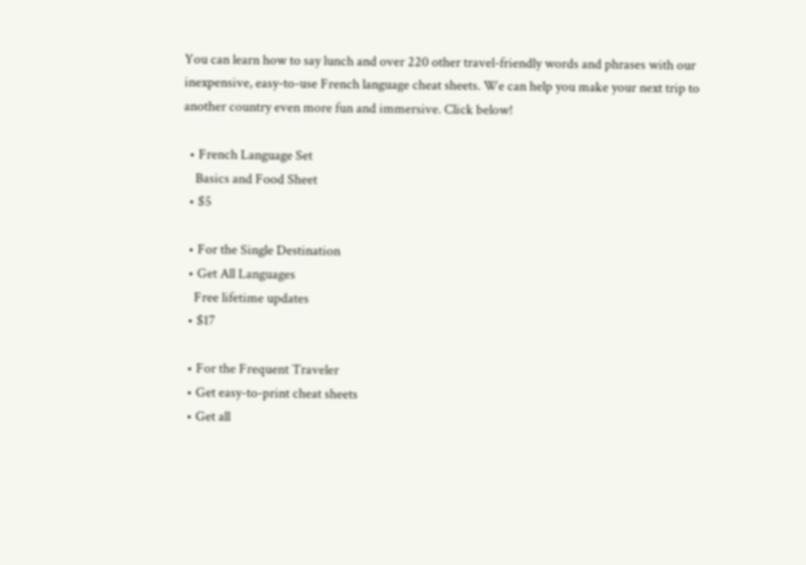You can learn how to say lunch and over 220 other travel-friendly words and phrases with our inexpensive, easy-to-use French language cheat sheets. We can help you make your next trip to another country even more fun and immersive. Click below!

  • French Language Set
    Basics and Food Sheet
  • $5

  • For the Single Destination
  • Get All Languages
    Free lifetime updates
  • $17

  • For the Frequent Traveler
  • Get easy-to-print cheat sheets
  • Get all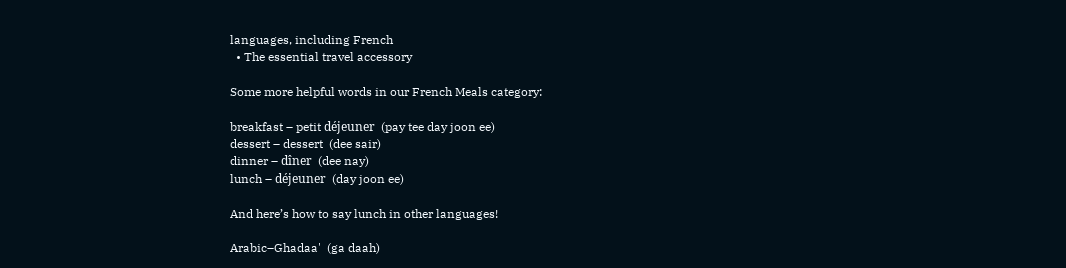languages, including French
  • The essential travel accessory

Some more helpful words in our French Meals category:

breakfast – petit déjeuner  (pay tee day joon ee)
dessert – dessert  (dee sair)
dinner – dîner  (dee nay)
lunch – déjeuner  (day joon ee)

And here’s how to say lunch in other languages!

Arabic–Ghadaa'  (ga daah)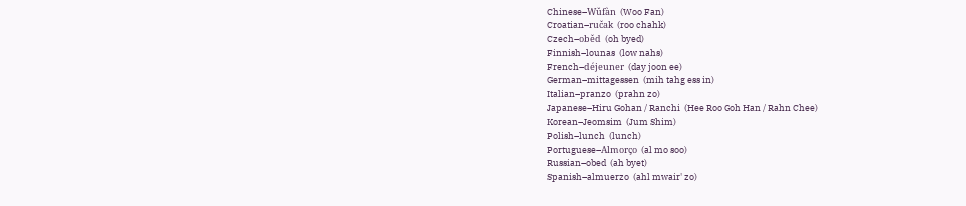Chinese–Wǔfàn  (Woo Fan)
Croatian–ručak  (roo chahk)
Czech–oběd  (oh byed)
Finnish–lounas  (low nahs)
French–déjeuner  (day joon ee)
German–mittagessen  (mih tahg ess in)
Italian–pranzo  (prahn zo)
Japanese–Hiru Gohan / Ranchi  (Hee Roo Goh Han / Rahn Chee)
Korean–Jeomsim  (Jum Shim)
Polish–lunch  (lunch)
Portuguese–Almorço  (al mo soo)
Russian–obed  (ah byet)
Spanish–almuerzo  (ahl mwair' zo)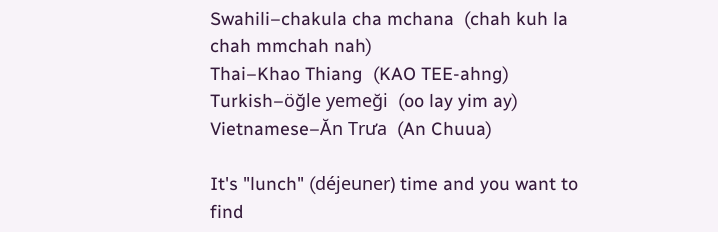Swahili–chakula cha mchana  (chah kuh la chah mmchah nah)
Thai–Khao Thiang  (KAO TEE-ahng)
Turkish–öğle yemeği  (oo lay yim ay)
Vietnamese–Ăn Trưa  (An Chuua)

It's "lunch" (déjeuner) time and you want to find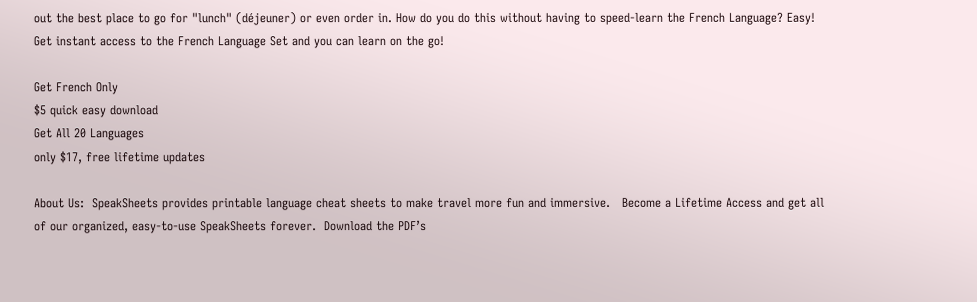out the best place to go for "lunch" (déjeuner) or even order in. How do you do this without having to speed-learn the French Language? Easy! Get instant access to the French Language Set and you can learn on the go!

Get French Only
$5 quick easy download
Get All 20 Languages
only $17, free lifetime updates

About Us:  SpeakSheets provides printable language cheat sheets to make travel more fun and immersive.   Become a Lifetime Access and get all of our organized, easy-to-use SpeakSheets forever.  Download the PDF’s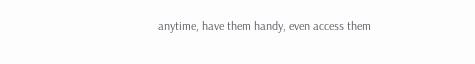anytime, have them handy, even access them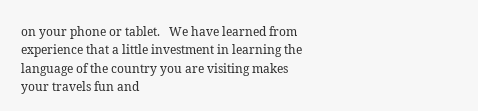on your phone or tablet.   We have learned from experience that a little investment in learning the language of the country you are visiting makes your travels fun and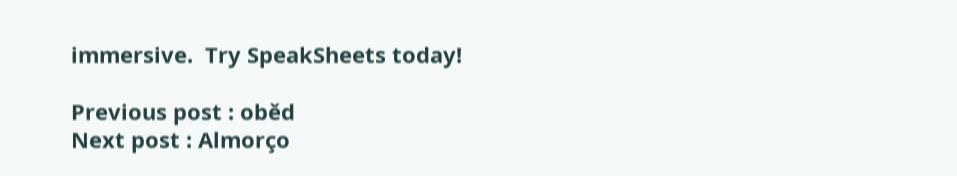immersive.  Try SpeakSheets today!

Previous post : oběd
Next post : Almorço